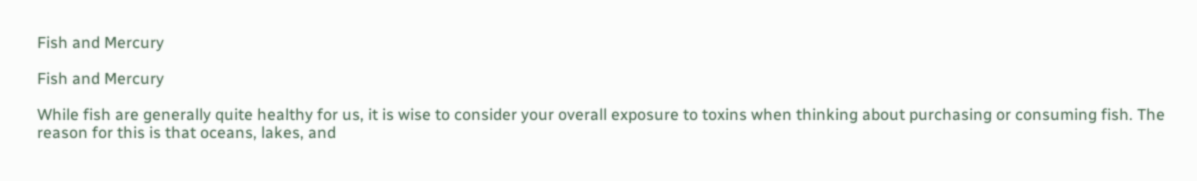Fish and Mercury

Fish and Mercury

While fish are generally quite healthy for us, it is wise to consider your overall exposure to toxins when thinking about purchasing or consuming fish. The reason for this is that oceans, lakes, and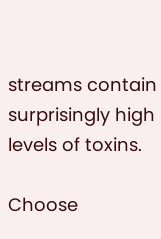streams contain surprisingly high levels of toxins.

Choose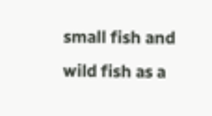small fish and wild fish as a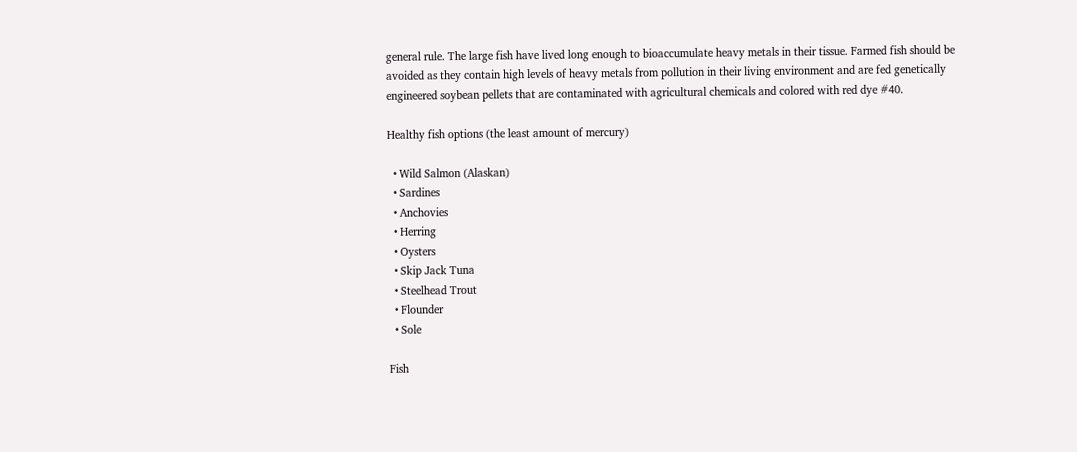general rule. The large fish have lived long enough to bioaccumulate heavy metals in their tissue. Farmed fish should be avoided as they contain high levels of heavy metals from pollution in their living environment and are fed genetically engineered soybean pellets that are contaminated with agricultural chemicals and colored with red dye #40.

Healthy fish options (the least amount of mercury)

  • Wild Salmon (Alaskan)
  • Sardines
  • Anchovies
  • Herring
  • Oysters
  • Skip Jack Tuna
  • Steelhead Trout
  • Flounder
  • Sole

Fish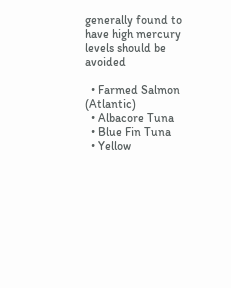generally found to have high mercury levels should be avoided

  • Farmed Salmon (Atlantic)
  • Albacore Tuna
  • Blue Fin Tuna
  • Yellow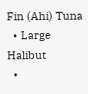Fin (Ahi) Tuna
  • Large Halibut
  •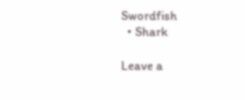Swordfish
  • Shark

Leave a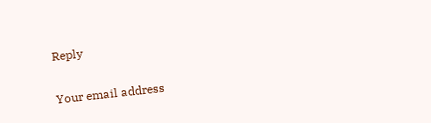Reply

Your email address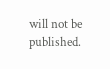will not be published.